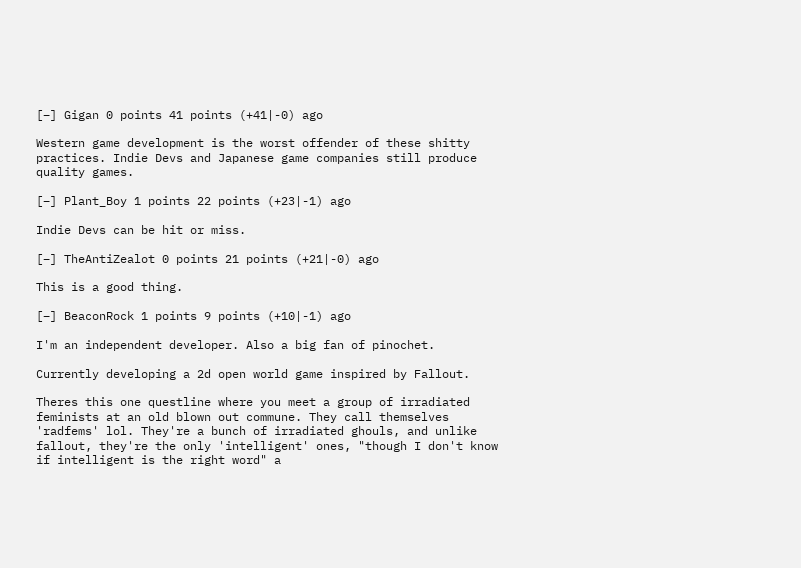[–] Gigan 0 points 41 points (+41|-0) ago

Western game development is the worst offender of these shitty practices. Indie Devs and Japanese game companies still produce quality games.

[–] Plant_Boy 1 points 22 points (+23|-1) ago

Indie Devs can be hit or miss.

[–] TheAntiZealot 0 points 21 points (+21|-0) ago

This is a good thing.

[–] BeaconRock 1 points 9 points (+10|-1) ago

I'm an independent developer. Also a big fan of pinochet.

Currently developing a 2d open world game inspired by Fallout.

Theres this one questline where you meet a group of irradiated feminists at an old blown out commune. They call themselves 'radfems' lol. They're a bunch of irradiated ghouls, and unlike fallout, they're the only 'intelligent' ones, "though I don't know if intelligent is the right word" a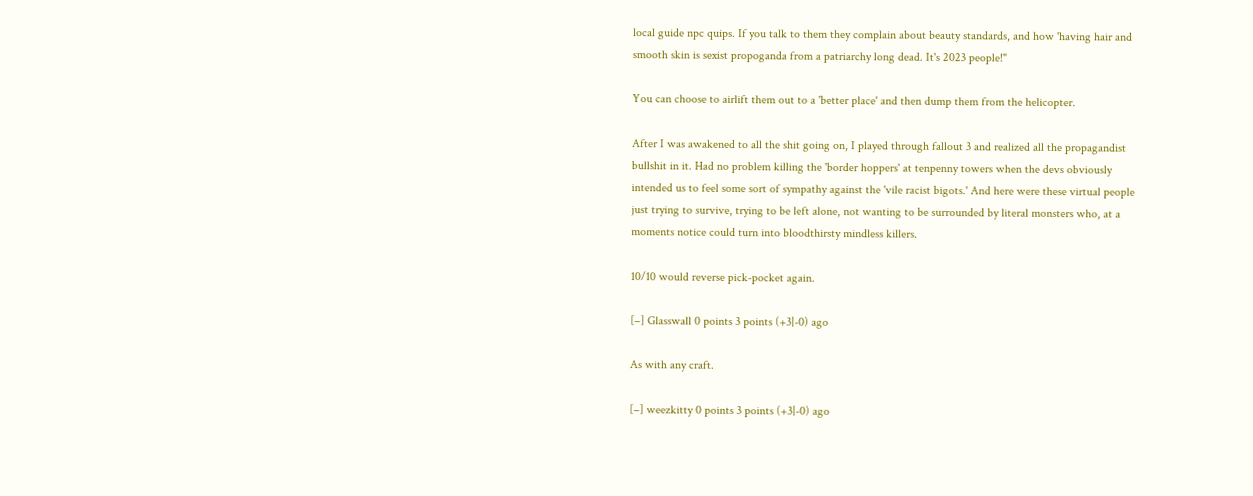local guide npc quips. If you talk to them they complain about beauty standards, and how 'having hair and smooth skin is sexist propoganda from a patriarchy long dead. It's 2023 people!"

You can choose to airlift them out to a 'better place' and then dump them from the helicopter.

After I was awakened to all the shit going on, I played through fallout 3 and realized all the propagandist bullshit in it. Had no problem killing the 'border hoppers' at tenpenny towers when the devs obviously intended us to feel some sort of sympathy against the 'vile racist bigots.' And here were these virtual people just trying to survive, trying to be left alone, not wanting to be surrounded by literal monsters who, at a moments notice could turn into bloodthirsty mindless killers.

10/10 would reverse pick-pocket again.

[–] Glasswall 0 points 3 points (+3|-0) ago

As with any craft.

[–] weezkitty 0 points 3 points (+3|-0) ago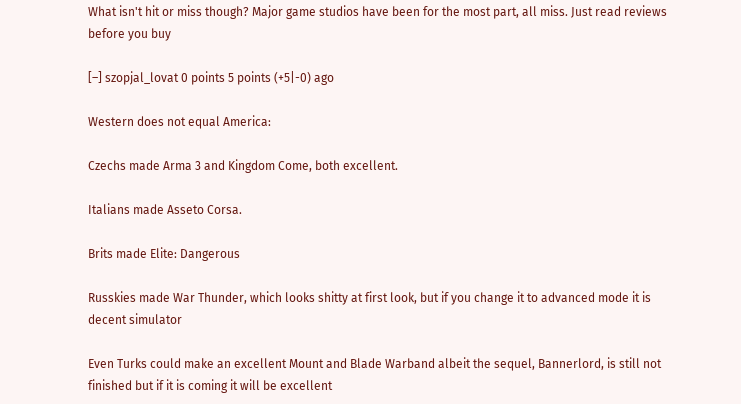What isn't hit or miss though? Major game studios have been for the most part, all miss. Just read reviews before you buy

[–] szopjal_lovat 0 points 5 points (+5|-0) ago

Western does not equal America:

Czechs made Arma 3 and Kingdom Come, both excellent.

Italians made Asseto Corsa.

Brits made Elite: Dangerous

Russkies made War Thunder, which looks shitty at first look, but if you change it to advanced mode it is decent simulator

Even Turks could make an excellent Mount and Blade Warband albeit the sequel, Bannerlord, is still not finished but if it is coming it will be excellent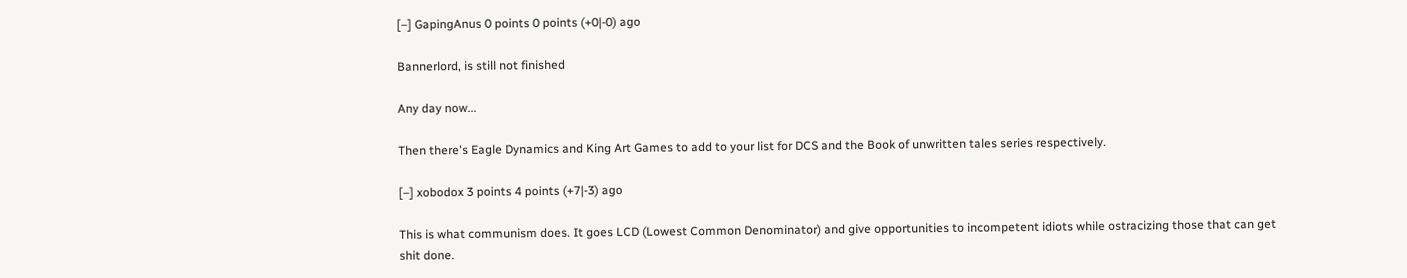[–] GapingAnus 0 points 0 points (+0|-0) ago

Bannerlord, is still not finished

Any day now...

Then there's Eagle Dynamics and King Art Games to add to your list for DCS and the Book of unwritten tales series respectively.

[–] xobodox 3 points 4 points (+7|-3) ago

This is what communism does. It goes LCD (Lowest Common Denominator) and give opportunities to incompetent idiots while ostracizing those that can get shit done.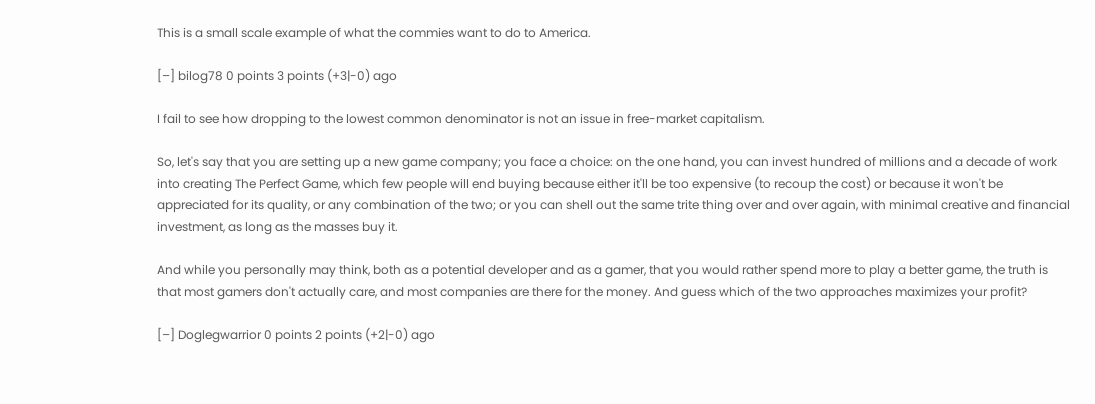This is a small scale example of what the commies want to do to America.

[–] bilog78 0 points 3 points (+3|-0) ago

I fail to see how dropping to the lowest common denominator is not an issue in free-market capitalism.

So, let's say that you are setting up a new game company; you face a choice: on the one hand, you can invest hundred of millions and a decade of work into creating The Perfect Game, which few people will end buying because either it'll be too expensive (to recoup the cost) or because it won't be appreciated for its quality, or any combination of the two; or you can shell out the same trite thing over and over again, with minimal creative and financial investment, as long as the masses buy it.

And while you personally may think, both as a potential developer and as a gamer, that you would rather spend more to play a better game, the truth is that most gamers don't actually care, and most companies are there for the money. And guess which of the two approaches maximizes your profit?

[–] Doglegwarrior 0 points 2 points (+2|-0) ago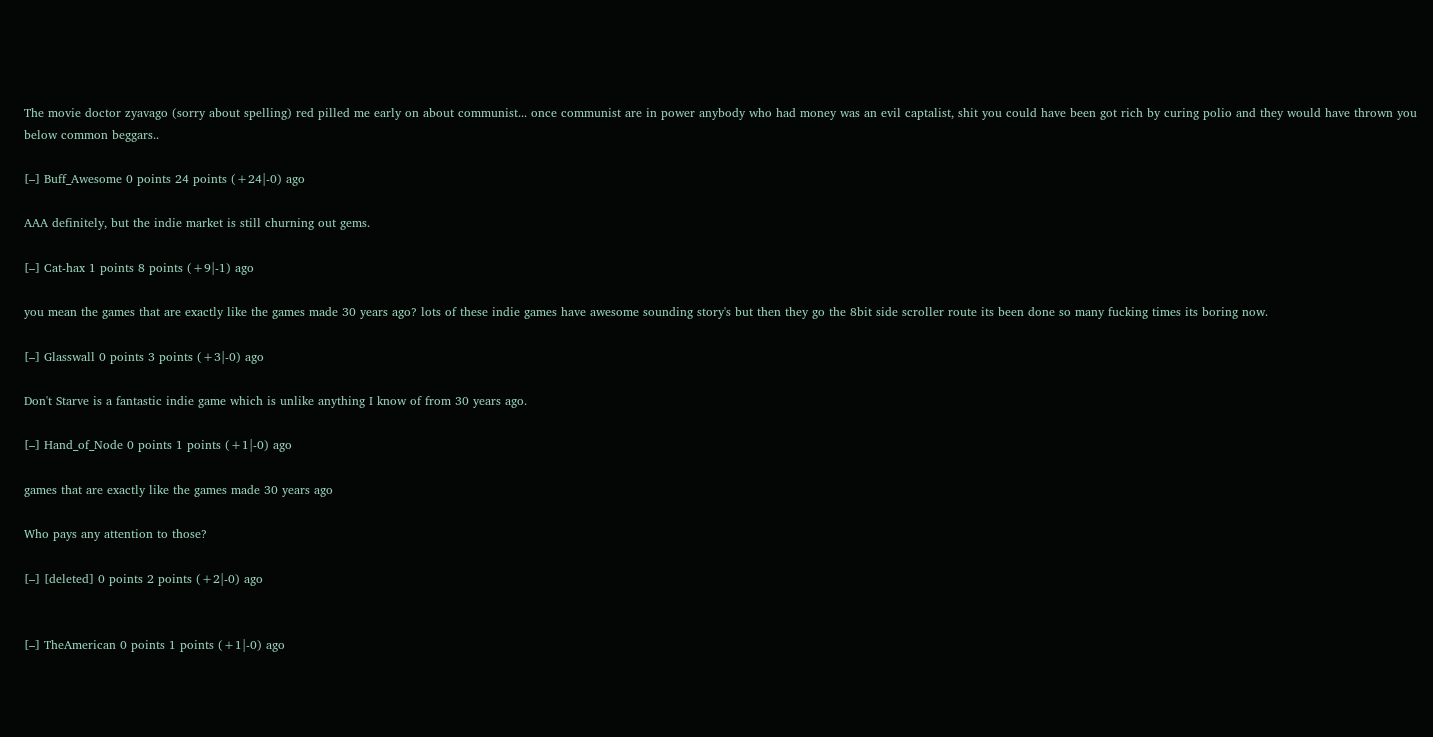The movie doctor zyavago (sorry about spelling) red pilled me early on about communist... once communist are in power anybody who had money was an evil captalist, shit you could have been got rich by curing polio and they would have thrown you below common beggars..

[–] Buff_Awesome 0 points 24 points (+24|-0) ago

AAA definitely, but the indie market is still churning out gems.

[–] Cat-hax 1 points 8 points (+9|-1) ago

you mean the games that are exactly like the games made 30 years ago? lots of these indie games have awesome sounding story's but then they go the 8bit side scroller route its been done so many fucking times its boring now.

[–] Glasswall 0 points 3 points (+3|-0) ago

Don't Starve is a fantastic indie game which is unlike anything I know of from 30 years ago.

[–] Hand_of_Node 0 points 1 points (+1|-0) ago

games that are exactly like the games made 30 years ago

Who pays any attention to those?

[–] [deleted] 0 points 2 points (+2|-0) ago


[–] TheAmerican 0 points 1 points (+1|-0) ago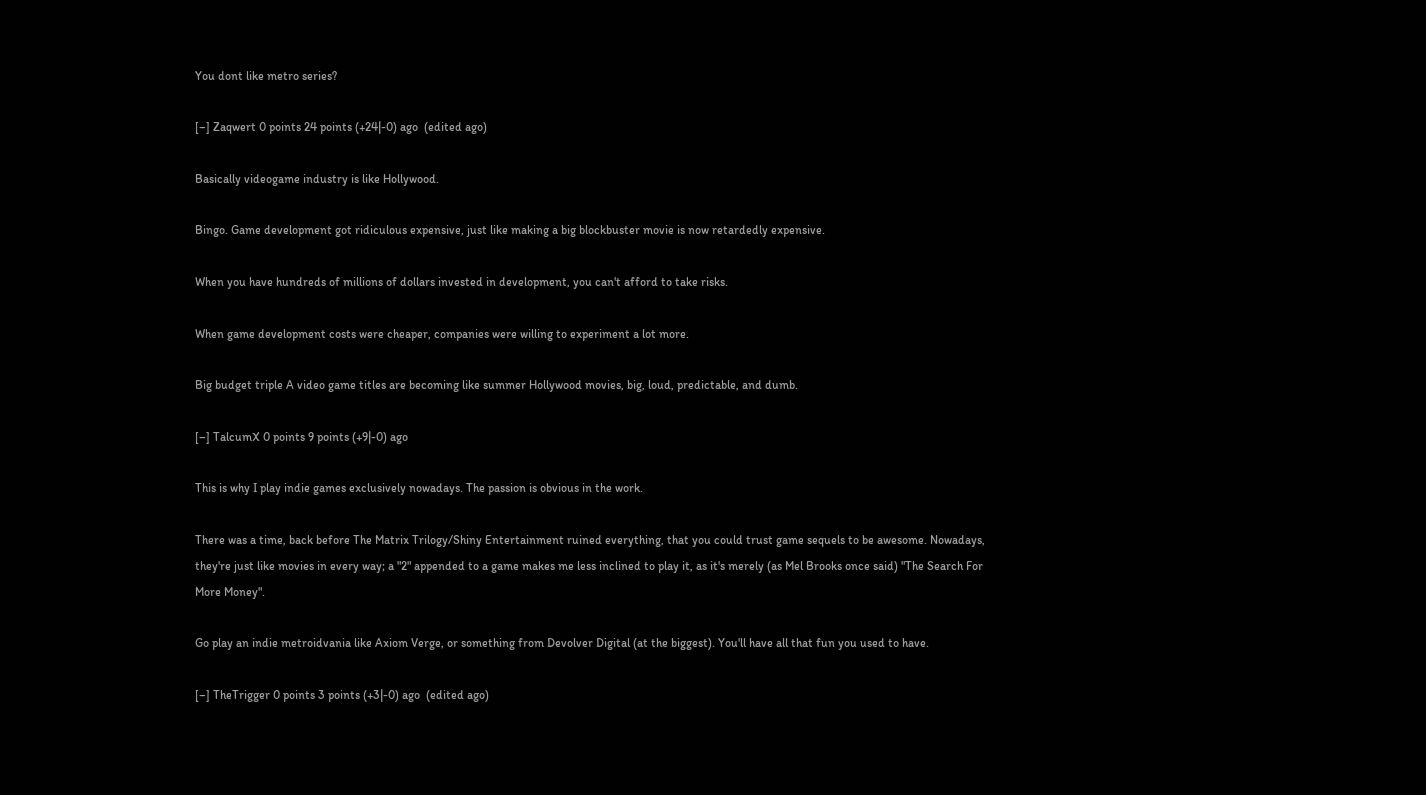You dont like metro series?

[–] Zaqwert 0 points 24 points (+24|-0) ago  (edited ago)

Basically videogame industry is like Hollywood.

Bingo. Game development got ridiculous expensive, just like making a big blockbuster movie is now retardedly expensive.

When you have hundreds of millions of dollars invested in development, you can't afford to take risks.

When game development costs were cheaper, companies were willing to experiment a lot more.

Big budget triple A video game titles are becoming like summer Hollywood movies, big, loud, predictable, and dumb.

[–] TalcumX 0 points 9 points (+9|-0) ago

This is why I play indie games exclusively nowadays. The passion is obvious in the work.

There was a time, back before The Matrix Trilogy/Shiny Entertainment ruined everything, that you could trust game sequels to be awesome. Nowadays, they're just like movies in every way; a "2" appended to a game makes me less inclined to play it, as it's merely (as Mel Brooks once said) "The Search For More Money".

Go play an indie metroidvania like Axiom Verge, or something from Devolver Digital (at the biggest). You'll have all that fun you used to have.

[–] TheTrigger 0 points 3 points (+3|-0) ago  (edited ago)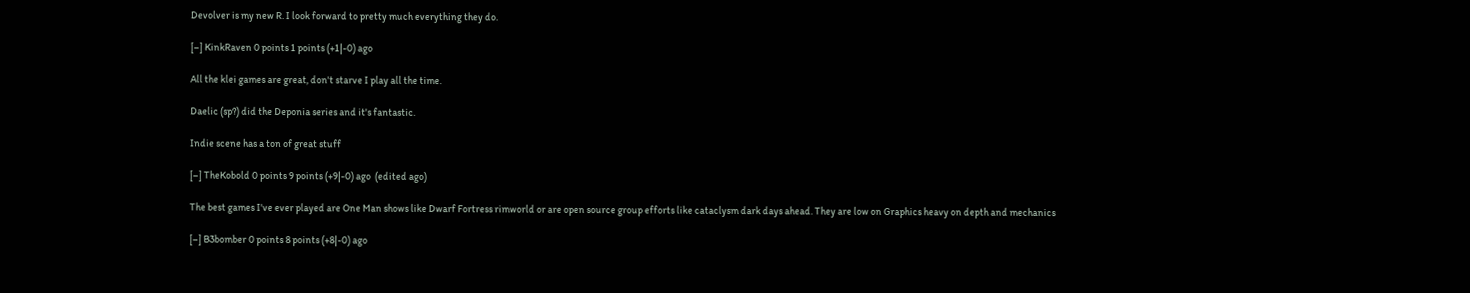Devolver is my new R. I look forward to pretty much everything they do.

[–] KinkRaven 0 points 1 points (+1|-0) ago

All the klei games are great, don't starve I play all the time.

Daelic (sp?) did the Deponia series and it's fantastic.

Indie scene has a ton of great stuff

[–] TheKobold 0 points 9 points (+9|-0) ago  (edited ago)

The best games I've ever played are One Man shows like Dwarf Fortress rimworld or are open source group efforts like cataclysm dark days ahead. They are low on Graphics heavy on depth and mechanics

[–] B3bomber 0 points 8 points (+8|-0) ago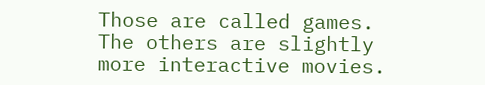Those are called games. The others are slightly more interactive movies.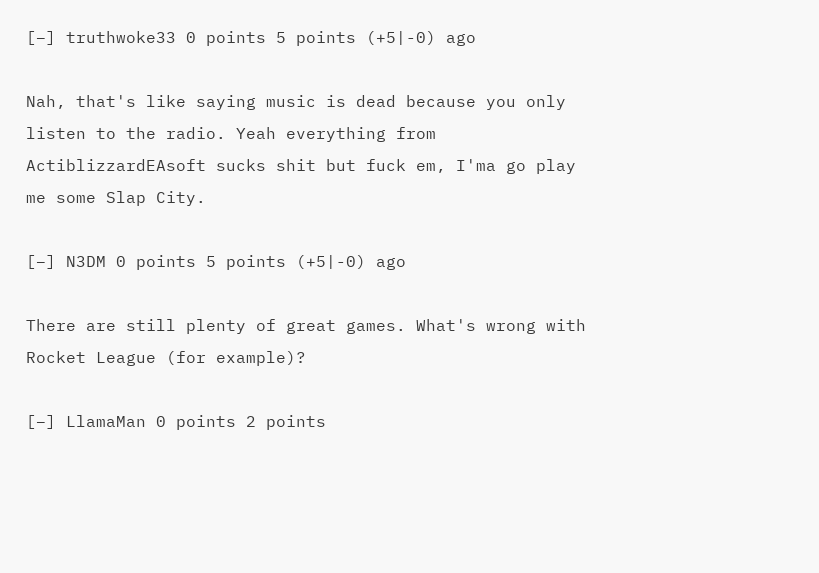[–] truthwoke33 0 points 5 points (+5|-0) ago

Nah, that's like saying music is dead because you only listen to the radio. Yeah everything from ActiblizzardEAsoft sucks shit but fuck em, I'ma go play me some Slap City.

[–] N3DM 0 points 5 points (+5|-0) ago

There are still plenty of great games. What's wrong with Rocket League (for example)?

[–] LlamaMan 0 points 2 points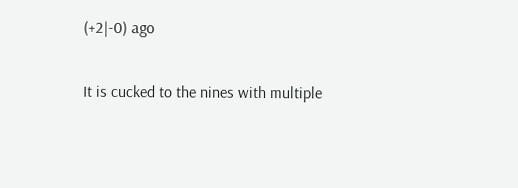(+2|-0) ago

It is cucked to the nines with multiple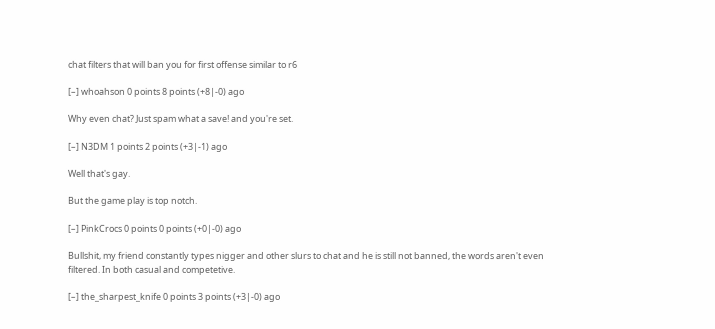chat filters that will ban you for first offense similar to r6

[–] whoahson 0 points 8 points (+8|-0) ago

Why even chat? Just spam what a save! and you're set.

[–] N3DM 1 points 2 points (+3|-1) ago

Well that's gay.

But the game play is top notch.

[–] PinkCrocs 0 points 0 points (+0|-0) ago

Bullshit, my friend constantly types nigger and other slurs to chat and he is still not banned, the words aren't even filtered. In both casual and competetive.

[–] the_sharpest_knife 0 points 3 points (+3|-0) ago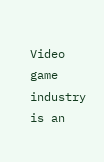Video game industry is an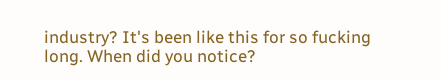industry? It's been like this for so fucking long. When did you notice?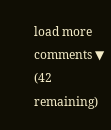load more comments ▼ (42 remaining)